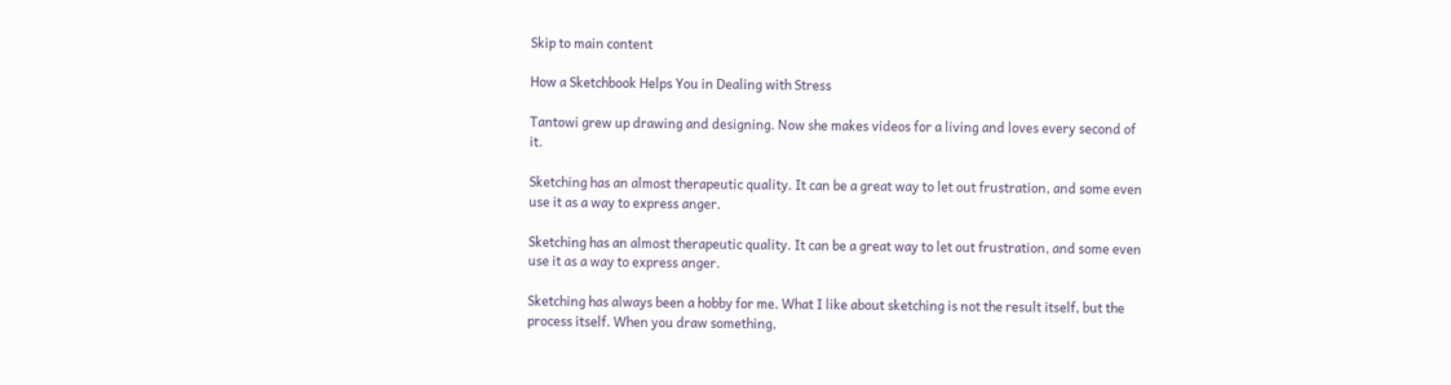Skip to main content

How a Sketchbook Helps You in Dealing with Stress

Tantowi grew up drawing and designing. Now she makes videos for a living and loves every second of it.

Sketching has an almost therapeutic quality. It can be a great way to let out frustration, and some even use it as a way to express anger.

Sketching has an almost therapeutic quality. It can be a great way to let out frustration, and some even use it as a way to express anger.

Sketching has always been a hobby for me. What I like about sketching is not the result itself, but the process itself. When you draw something,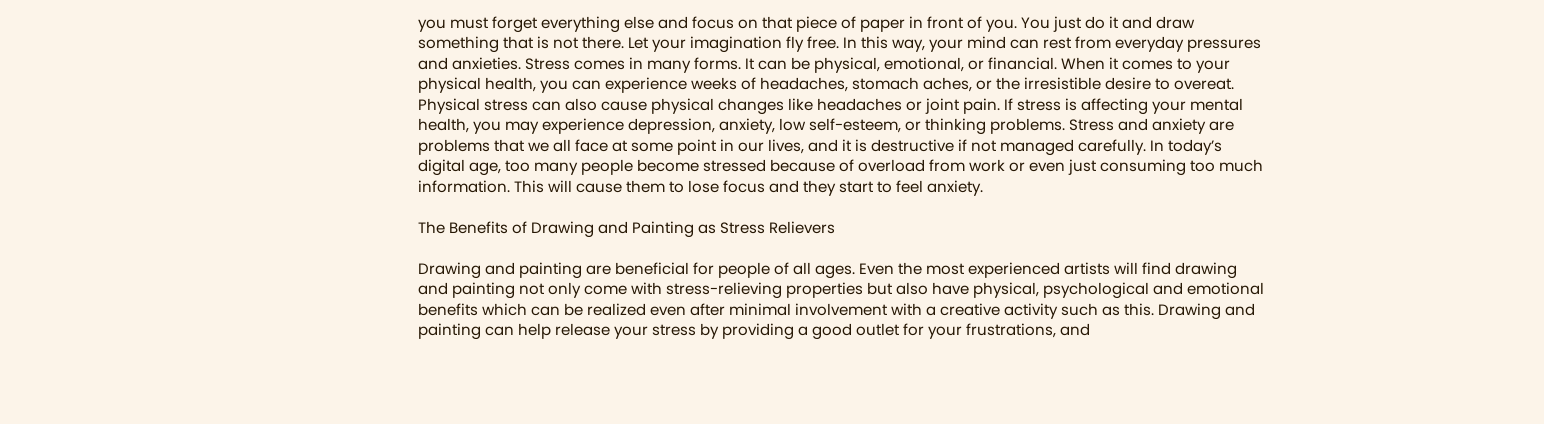you must forget everything else and focus on that piece of paper in front of you. You just do it and draw something that is not there. Let your imagination fly free. In this way, your mind can rest from everyday pressures and anxieties. Stress comes in many forms. It can be physical, emotional, or financial. When it comes to your physical health, you can experience weeks of headaches, stomach aches, or the irresistible desire to overeat. Physical stress can also cause physical changes like headaches or joint pain. If stress is affecting your mental health, you may experience depression, anxiety, low self-esteem, or thinking problems. Stress and anxiety are problems that we all face at some point in our lives, and it is destructive if not managed carefully. In today’s digital age, too many people become stressed because of overload from work or even just consuming too much information. This will cause them to lose focus and they start to feel anxiety.

The Benefits of Drawing and Painting as Stress Relievers

Drawing and painting are beneficial for people of all ages. Even the most experienced artists will find drawing and painting not only come with stress-relieving properties but also have physical, psychological and emotional benefits which can be realized even after minimal involvement with a creative activity such as this. Drawing and painting can help release your stress by providing a good outlet for your frustrations, and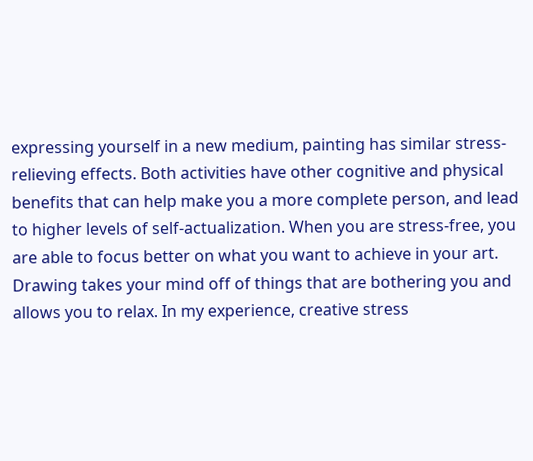expressing yourself in a new medium, painting has similar stress-relieving effects. Both activities have other cognitive and physical benefits that can help make you a more complete person, and lead to higher levels of self-actualization. When you are stress-free, you are able to focus better on what you want to achieve in your art. Drawing takes your mind off of things that are bothering you and allows you to relax. In my experience, creative stress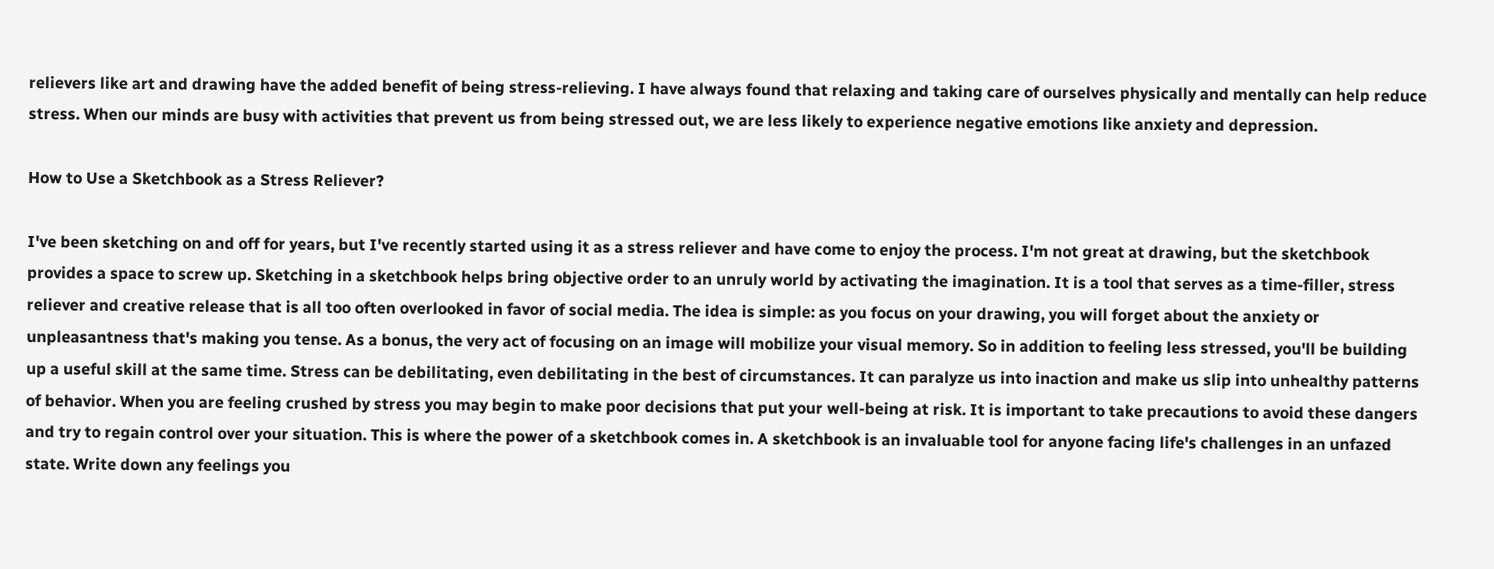relievers like art and drawing have the added benefit of being stress-relieving. I have always found that relaxing and taking care of ourselves physically and mentally can help reduce stress. When our minds are busy with activities that prevent us from being stressed out, we are less likely to experience negative emotions like anxiety and depression.

How to Use a Sketchbook as a Stress Reliever?

I've been sketching on and off for years, but I've recently started using it as a stress reliever and have come to enjoy the process. I'm not great at drawing, but the sketchbook provides a space to screw up. Sketching in a sketchbook helps bring objective order to an unruly world by activating the imagination. It is a tool that serves as a time-filler, stress reliever and creative release that is all too often overlooked in favor of social media. The idea is simple: as you focus on your drawing, you will forget about the anxiety or unpleasantness that's making you tense. As a bonus, the very act of focusing on an image will mobilize your visual memory. So in addition to feeling less stressed, you'll be building up a useful skill at the same time. Stress can be debilitating, even debilitating in the best of circumstances. It can paralyze us into inaction and make us slip into unhealthy patterns of behavior. When you are feeling crushed by stress you may begin to make poor decisions that put your well-being at risk. It is important to take precautions to avoid these dangers and try to regain control over your situation. This is where the power of a sketchbook comes in. A sketchbook is an invaluable tool for anyone facing life's challenges in an unfazed state. Write down any feelings you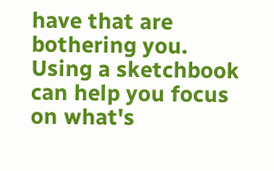have that are bothering you. Using a sketchbook can help you focus on what's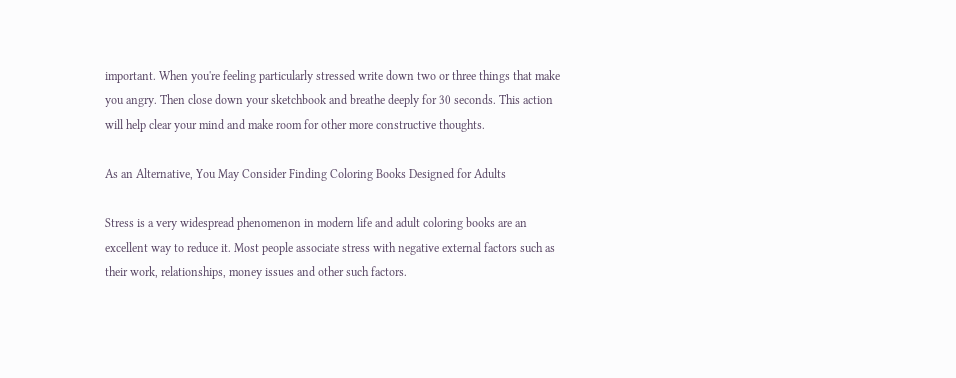important. When you're feeling particularly stressed write down two or three things that make you angry. Then close down your sketchbook and breathe deeply for 30 seconds. This action will help clear your mind and make room for other more constructive thoughts.

As an Alternative, You May Consider Finding Coloring Books Designed for Adults

Stress is a very widespread phenomenon in modern life and adult coloring books are an excellent way to reduce it. Most people associate stress with negative external factors such as their work, relationships, money issues and other such factors.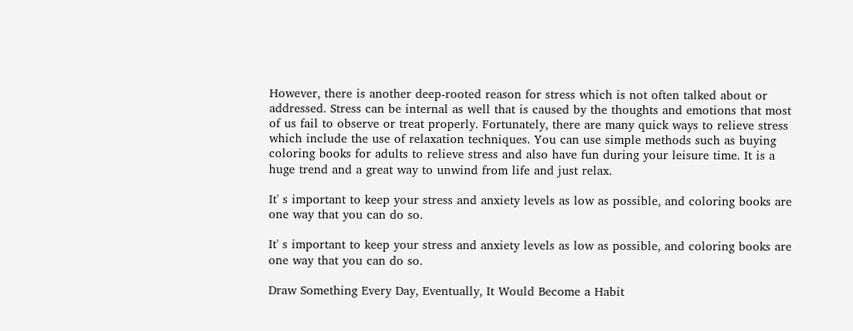However, there is another deep-rooted reason for stress which is not often talked about or addressed. Stress can be internal as well that is caused by the thoughts and emotions that most of us fail to observe or treat properly. Fortunately, there are many quick ways to relieve stress which include the use of relaxation techniques. You can use simple methods such as buying coloring books for adults to relieve stress and also have fun during your leisure time. It is a huge trend and a great way to unwind from life and just relax.

It' s important to keep your stress and anxiety levels as low as possible, and coloring books are one way that you can do so.

It' s important to keep your stress and anxiety levels as low as possible, and coloring books are one way that you can do so.

Draw Something Every Day, Eventually, It Would Become a Habit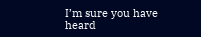I’m sure you have heard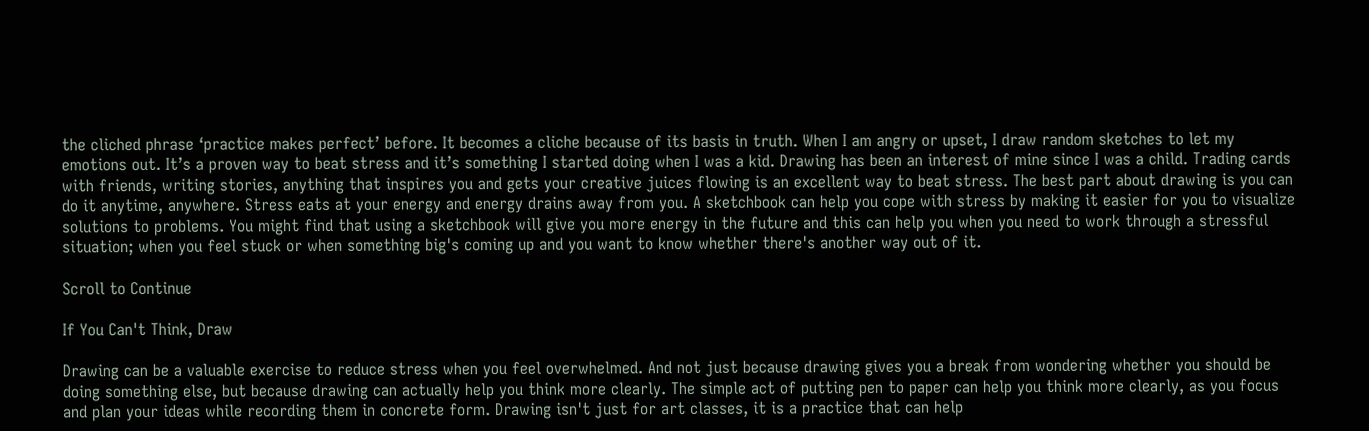the cliched phrase ‘practice makes perfect’ before. It becomes a cliche because of its basis in truth. When I am angry or upset, I draw random sketches to let my emotions out. It’s a proven way to beat stress and it’s something I started doing when I was a kid. Drawing has been an interest of mine since I was a child. Trading cards with friends, writing stories, anything that inspires you and gets your creative juices flowing is an excellent way to beat stress. The best part about drawing is you can do it anytime, anywhere. Stress eats at your energy and energy drains away from you. A sketchbook can help you cope with stress by making it easier for you to visualize solutions to problems. You might find that using a sketchbook will give you more energy in the future and this can help you when you need to work through a stressful situation; when you feel stuck or when something big's coming up and you want to know whether there's another way out of it.

Scroll to Continue

If You Can't Think, Draw

Drawing can be a valuable exercise to reduce stress when you feel overwhelmed. And not just because drawing gives you a break from wondering whether you should be doing something else, but because drawing can actually help you think more clearly. The simple act of putting pen to paper can help you think more clearly, as you focus and plan your ideas while recording them in concrete form. Drawing isn't just for art classes, it is a practice that can help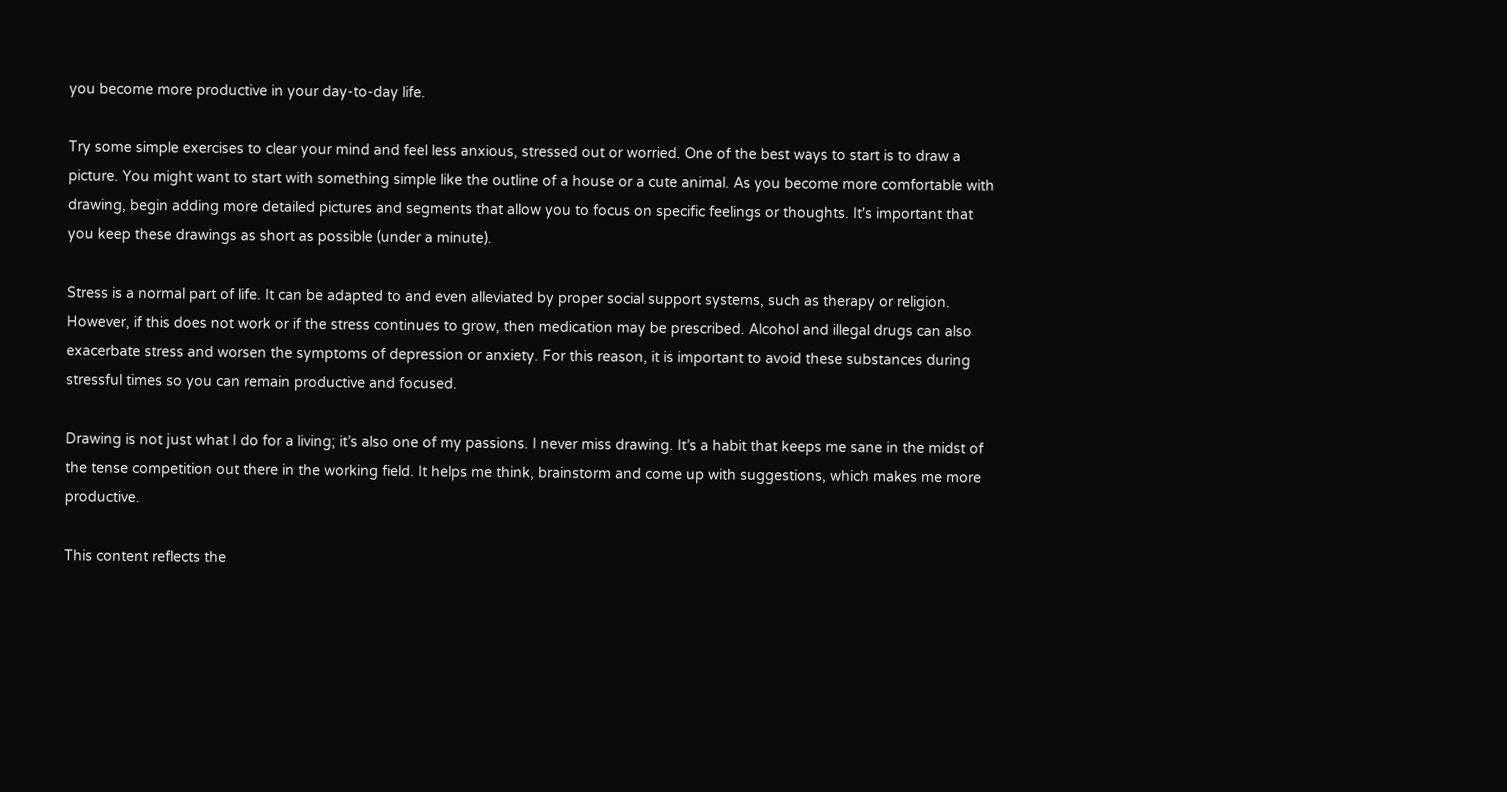you become more productive in your day-to-day life.

Try some simple exercises to clear your mind and feel less anxious, stressed out or worried. One of the best ways to start is to draw a picture. You might want to start with something simple like the outline of a house or a cute animal. As you become more comfortable with drawing, begin adding more detailed pictures and segments that allow you to focus on specific feelings or thoughts. It's important that you keep these drawings as short as possible (under a minute).

Stress is a normal part of life. It can be adapted to and even alleviated by proper social support systems, such as therapy or religion. However, if this does not work or if the stress continues to grow, then medication may be prescribed. Alcohol and illegal drugs can also exacerbate stress and worsen the symptoms of depression or anxiety. For this reason, it is important to avoid these substances during stressful times so you can remain productive and focused.

Drawing is not just what I do for a living; it’s also one of my passions. I never miss drawing. It’s a habit that keeps me sane in the midst of the tense competition out there in the working field. It helps me think, brainstorm and come up with suggestions, which makes me more productive.

This content reflects the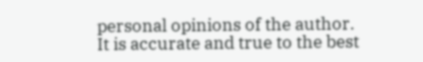personal opinions of the author. It is accurate and true to the best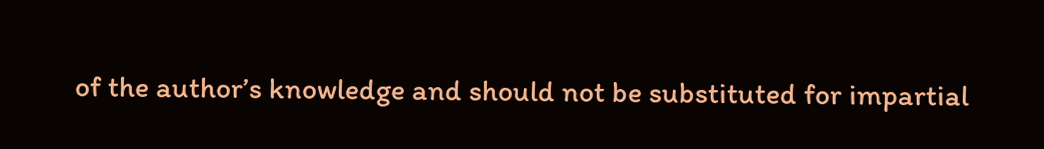of the author’s knowledge and should not be substituted for impartial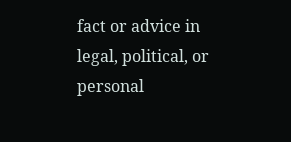fact or advice in legal, political, or personal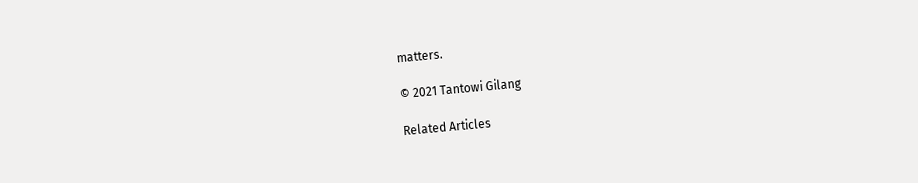matters.

© 2021 Tantowi Gilang

Related Articles